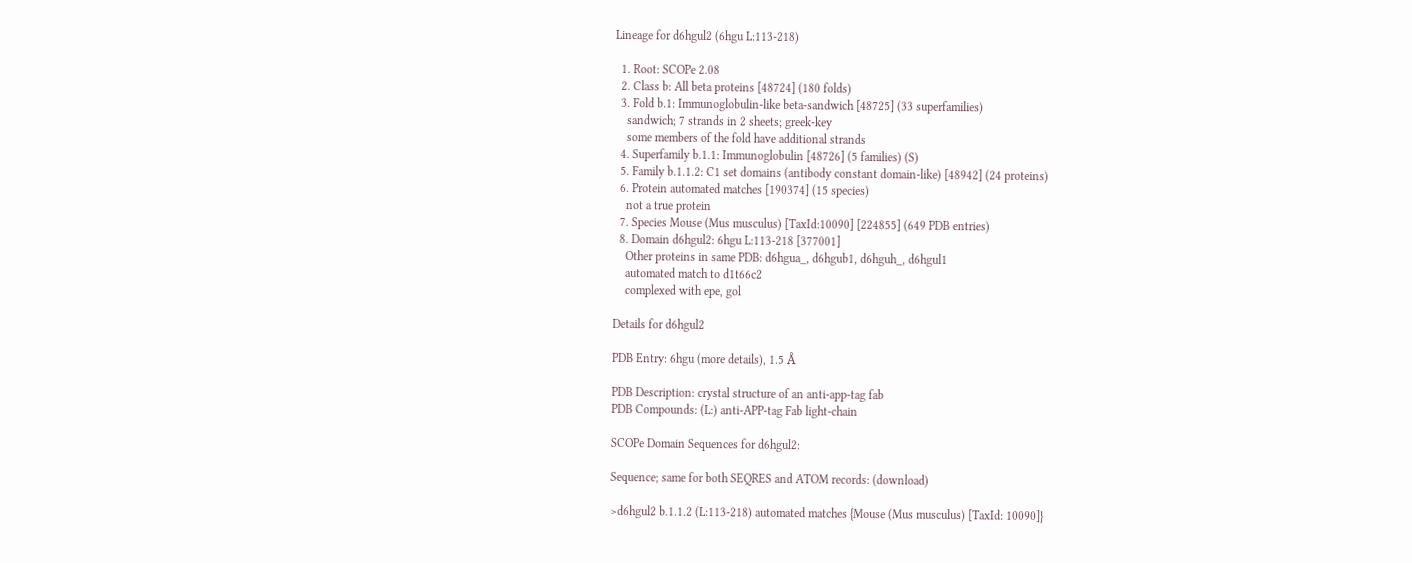Lineage for d6hgul2 (6hgu L:113-218)

  1. Root: SCOPe 2.08
  2. Class b: All beta proteins [48724] (180 folds)
  3. Fold b.1: Immunoglobulin-like beta-sandwich [48725] (33 superfamilies)
    sandwich; 7 strands in 2 sheets; greek-key
    some members of the fold have additional strands
  4. Superfamily b.1.1: Immunoglobulin [48726] (5 families) (S)
  5. Family b.1.1.2: C1 set domains (antibody constant domain-like) [48942] (24 proteins)
  6. Protein automated matches [190374] (15 species)
    not a true protein
  7. Species Mouse (Mus musculus) [TaxId:10090] [224855] (649 PDB entries)
  8. Domain d6hgul2: 6hgu L:113-218 [377001]
    Other proteins in same PDB: d6hgua_, d6hgub1, d6hguh_, d6hgul1
    automated match to d1t66c2
    complexed with epe, gol

Details for d6hgul2

PDB Entry: 6hgu (more details), 1.5 Å

PDB Description: crystal structure of an anti-app-tag fab
PDB Compounds: (L:) anti-APP-tag Fab light-chain

SCOPe Domain Sequences for d6hgul2:

Sequence; same for both SEQRES and ATOM records: (download)

>d6hgul2 b.1.1.2 (L:113-218) automated matches {Mouse (Mus musculus) [TaxId: 10090]}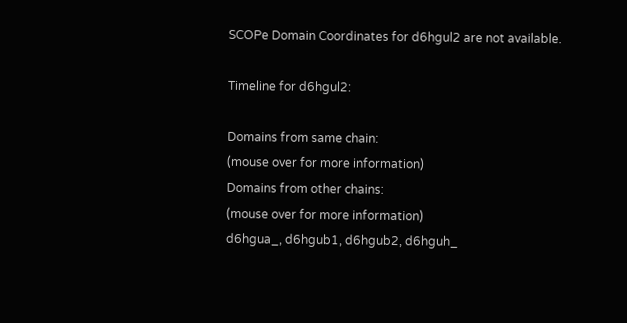SCOPe Domain Coordinates for d6hgul2 are not available.

Timeline for d6hgul2:

Domains from same chain:
(mouse over for more information)
Domains from other chains:
(mouse over for more information)
d6hgua_, d6hgub1, d6hgub2, d6hguh_